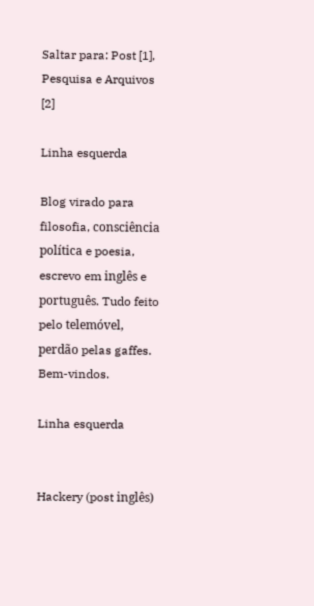Saltar para: Post [1], Pesquisa e Arquivos [2]

Linha esquerda

Blog virado para filosofia, consciência política e poesia, escrevo em inglês e português. Tudo feito pelo telemóvel, perdão pelas gaffes. Bem-vindos.

Linha esquerda


Hackery (post inglês)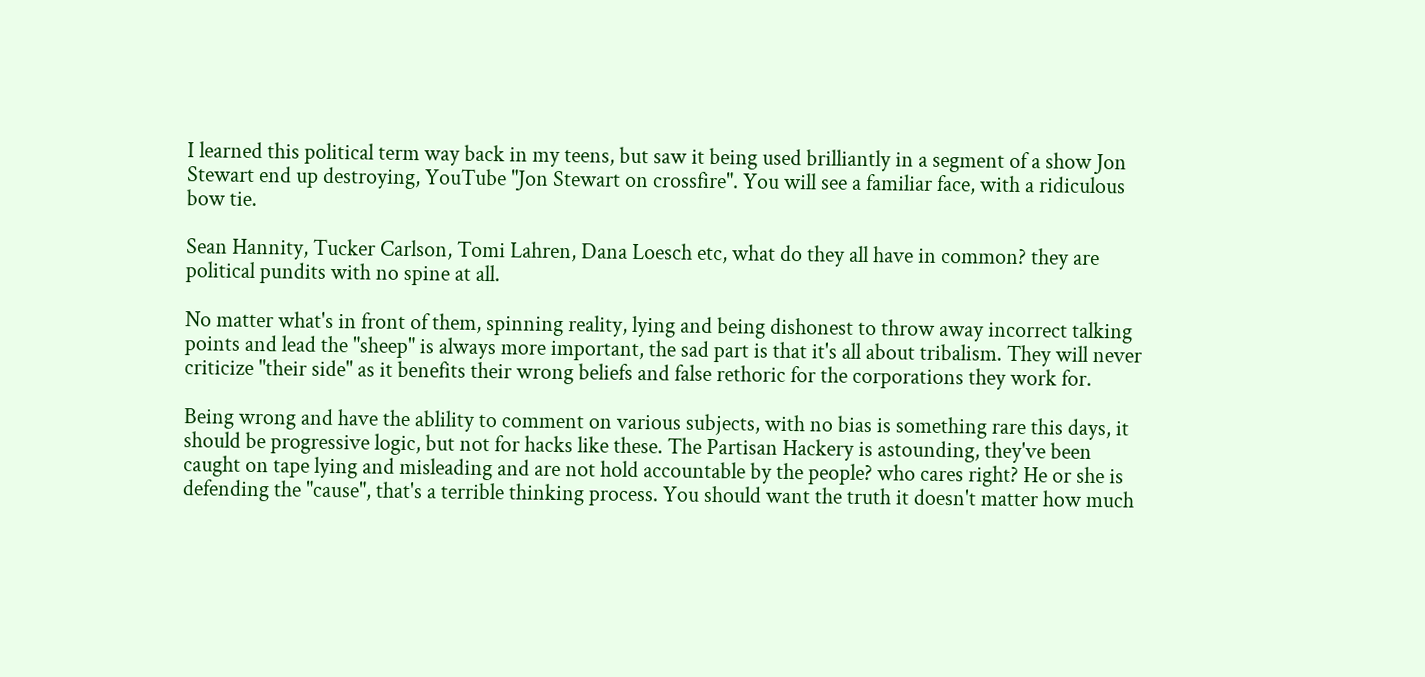I learned this political term way back in my teens, but saw it being used brilliantly in a segment of a show Jon Stewart end up destroying, YouTube "Jon Stewart on crossfire". You will see a familiar face, with a ridiculous bow tie.

Sean Hannity, Tucker Carlson, Tomi Lahren, Dana Loesch etc, what do they all have in common? they are political pundits with no spine at all.

No matter what's in front of them, spinning reality, lying and being dishonest to throw away incorrect talking points and lead the "sheep" is always more important, the sad part is that it's all about tribalism. They will never criticize "their side" as it benefits their wrong beliefs and false rethoric for the corporations they work for.

Being wrong and have the ablility to comment on various subjects, with no bias is something rare this days, it should be progressive logic, but not for hacks like these. The Partisan Hackery is astounding, they've been caught on tape lying and misleading and are not hold accountable by the people? who cares right? He or she is defending the "cause", that's a terrible thinking process. You should want the truth it doesn't matter how much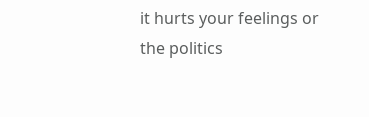it hurts your feelings or the politics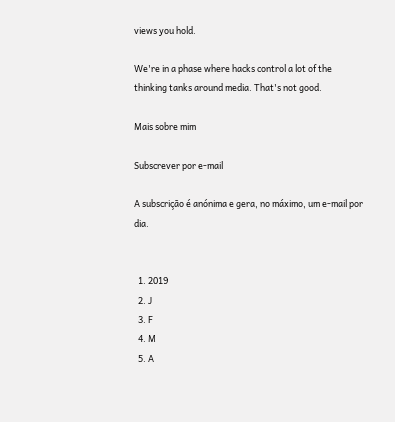views you hold.

We're in a phase where hacks control a lot of the thinking tanks around media. That's not good.

Mais sobre mim

Subscrever por e-mail

A subscrição é anónima e gera, no máximo, um e-mail por dia.


  1. 2019
  2. J
  3. F
  4. M
  5. A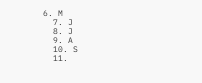6. M
  7. J
  8. J
  9. A
  10. S
  11.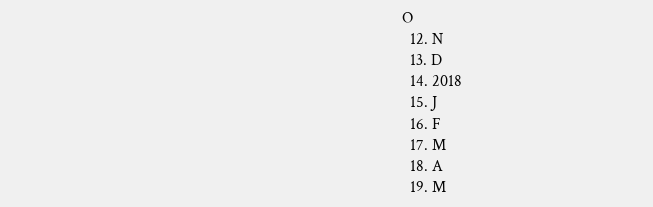O
  12. N
  13. D
  14. 2018
  15. J
  16. F
  17. M
  18. A
  19. M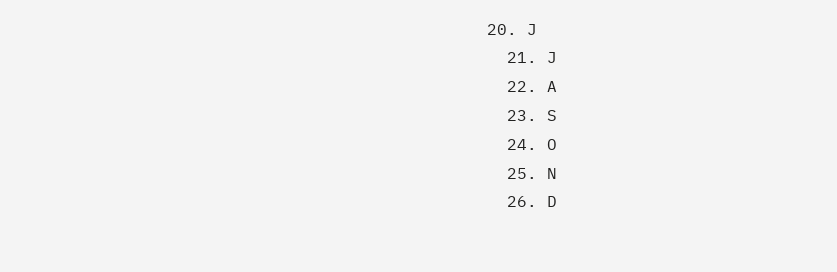20. J
  21. J
  22. A
  23. S
  24. O
  25. N
  26. D